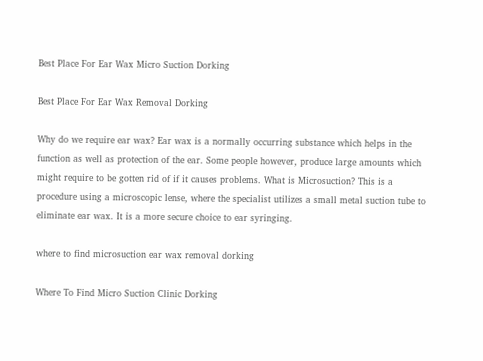Best Place For Ear Wax Micro Suction Dorking

Best Place For Ear Wax Removal Dorking

Why do we require ear wax? Ear wax is a normally occurring substance which helps in the function as well as protection of the ear. Some people however, produce large amounts which might require to be gotten rid of if it causes problems. What is Microsuction? This is a procedure using a microscopic lense, where the specialist utilizes a small metal suction tube to eliminate ear wax. It is a more secure choice to ear syringing.

where to find microsuction ear wax removal dorking

Where To Find Micro Suction Clinic Dorking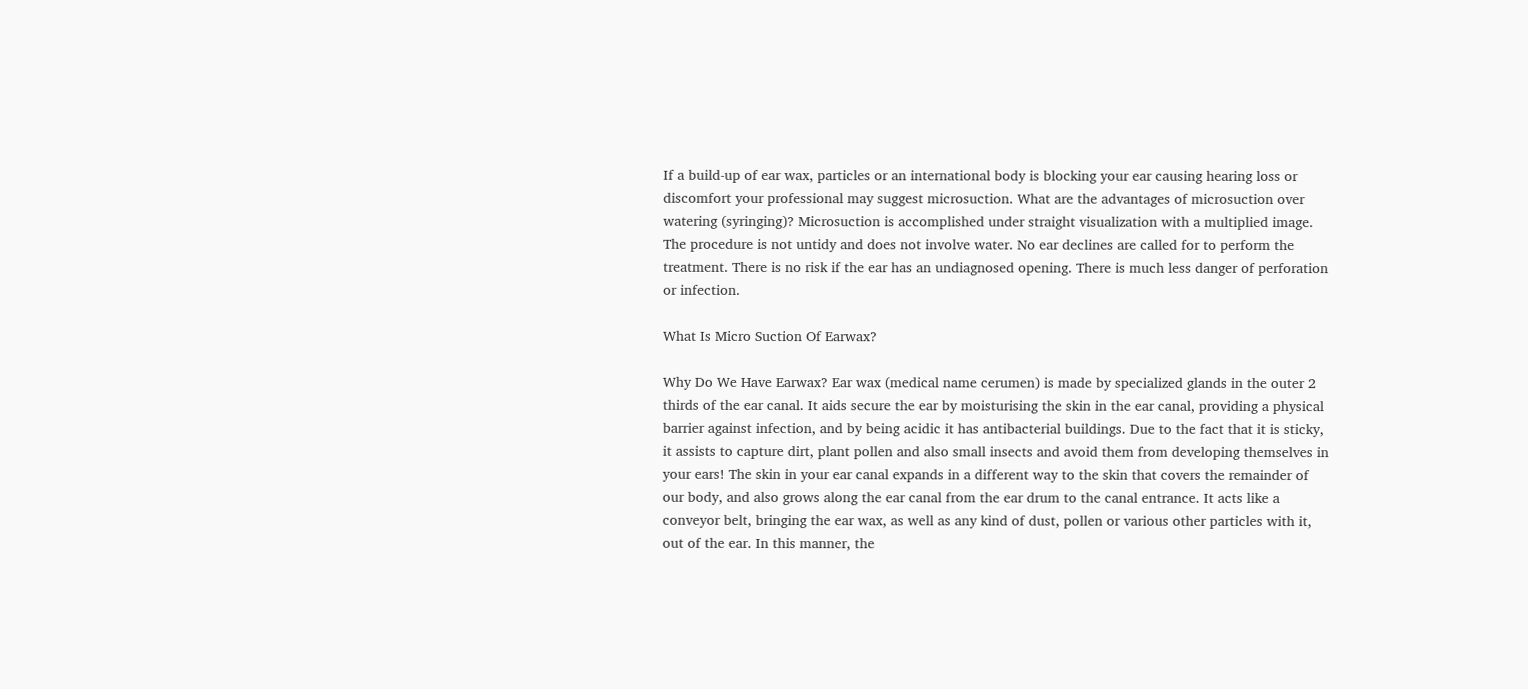If a build-up of ear wax, particles or an international body is blocking your ear causing hearing loss or discomfort your professional may suggest microsuction. What are the advantages of microsuction over watering (syringing)? Microsuction is accomplished under straight visualization with a multiplied image. The procedure is not untidy and does not involve water. No ear declines are called for to perform the treatment. There is no risk if the ear has an undiagnosed opening. There is much less danger of perforation or infection.

What Is Micro Suction Of Earwax?

Why Do We Have Earwax? Ear wax (medical name cerumen) is made by specialized glands in the outer 2 thirds of the ear canal. It aids secure the ear by moisturising the skin in the ear canal, providing a physical barrier against infection, and by being acidic it has antibacterial buildings. Due to the fact that it is sticky, it assists to capture dirt, plant pollen and also small insects and avoid them from developing themselves in your ears! The skin in your ear canal expands in a different way to the skin that covers the remainder of our body, and also grows along the ear canal from the ear drum to the canal entrance. It acts like a conveyor belt, bringing the ear wax, as well as any kind of dust, pollen or various other particles with it, out of the ear. In this manner, the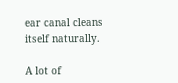ear canal cleans itself naturally.

A lot of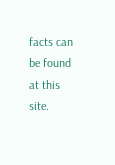facts can be found at this site.